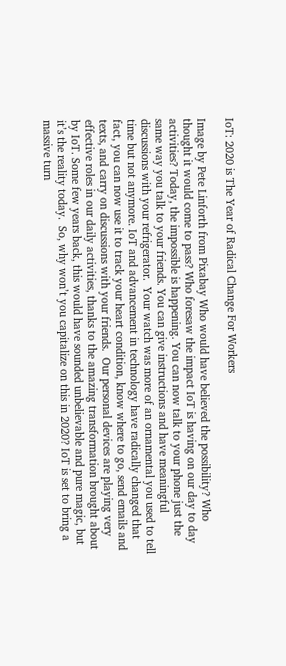IoT: 2020 is The Year of Radical Change For Workers

Image by Pete Linforth from Pixabay Who would have believed the possibility? Who thought it would come to pass? Who foresaw the impact IoT is having on our day to day activities? Today, the impossible is happening. You can now talk to your phone just the same way you talk to your friends. You can give instructions and have meaningful discussions with your refrigerator.  Your watch was more of an ornamental you used to tell time but not anymore. IoT and advancement in technology have radically changed that fact, you can now use it to track your heart condition, know where to go, send emails and texts, and carry on discussions with your friends.  Our personal devices are playing very effective roles in our daily activities, thanks to the amazing transformation brought about by IoT. Some few years back, this would have sounded unbelievable and pure magic, but it’s the reality today.  So, why won’t you capitalize on this in 2020? IoT is set to bring a massive turn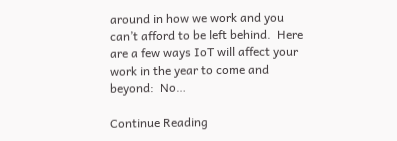around in how we work and you can’t afford to be left behind.  Here are a few ways IoT will affect your work in the year to come and beyond:  No…

Continue Reading